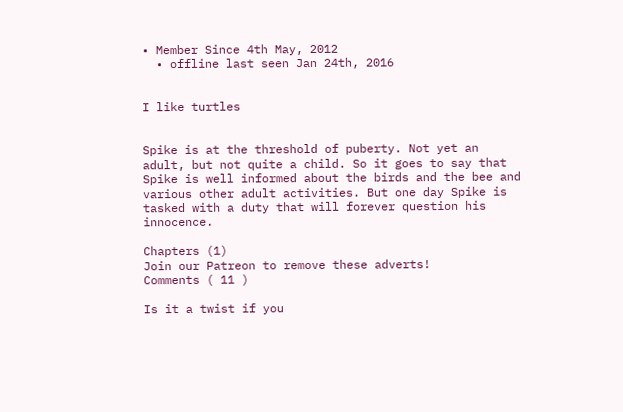• Member Since 4th May, 2012
  • offline last seen Jan 24th, 2016


I like turtles


Spike is at the threshold of puberty. Not yet an adult, but not quite a child. So it goes to say that Spike is well informed about the birds and the bee and various other adult activities. But one day Spike is tasked with a duty that will forever question his innocence.

Chapters (1)
Join our Patreon to remove these adverts!
Comments ( 11 )

Is it a twist if you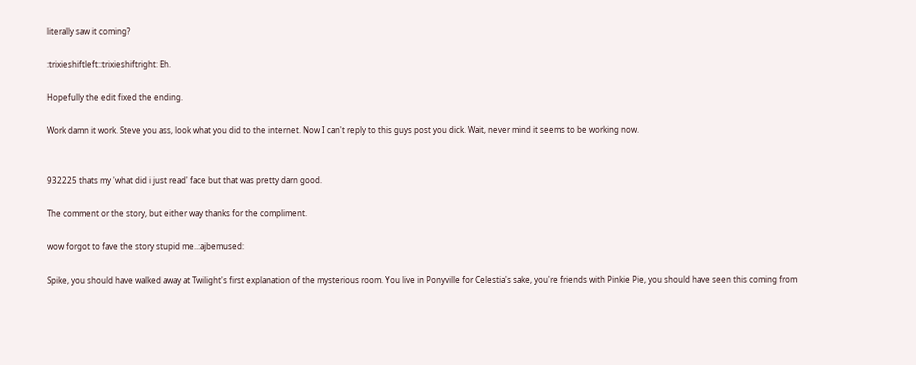literally saw it coming?

:trixieshiftleft::trixieshiftright: Eh.

Hopefully the edit fixed the ending.

Work damn it work. Steve you ass, look what you did to the internet. Now I can't reply to this guys post you dick. Wait, never mind it seems to be working now.


932225 thats my 'what did i just read' face but that was pretty darn good.

The comment or the story, but either way thanks for the compliment.

wow forgot to fave the story stupid me..:ajbemused:

Spike, you should have walked away at Twilight's first explanation of the mysterious room. You live in Ponyville for Celestia's sake, you're friends with Pinkie Pie, you should have seen this coming from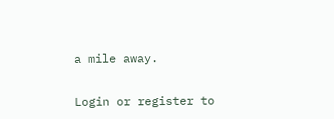a mile away.

Login or register to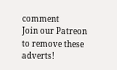comment
Join our Patreon to remove these adverts!